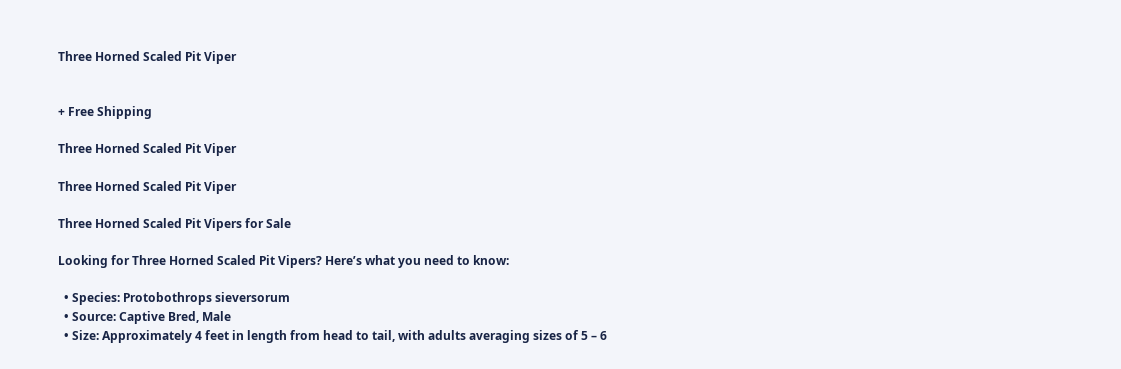Three Horned Scaled Pit Viper


+ Free Shipping

Three Horned Scaled Pit Viper

Three Horned Scaled Pit Viper

Three Horned Scaled Pit Vipers for Sale

Looking for Three Horned Scaled Pit Vipers? Here’s what you need to know:

  • Species: Protobothrops sieversorum
  • Source: Captive Bred, Male
  • Size: Approximately 4 feet in length from head to tail, with adults averaging sizes of 5 – 6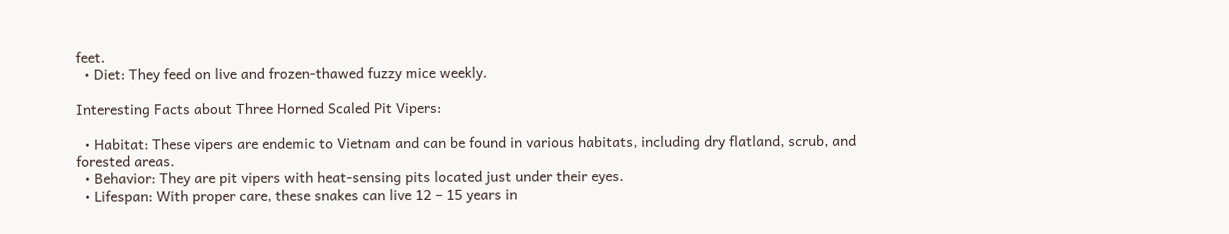feet.
  • Diet: They feed on live and frozen-thawed fuzzy mice weekly.

Interesting Facts about Three Horned Scaled Pit Vipers:

  • Habitat: These vipers are endemic to Vietnam and can be found in various habitats, including dry flatland, scrub, and forested areas.
  • Behavior: They are pit vipers with heat-sensing pits located just under their eyes.
  • Lifespan: With proper care, these snakes can live 12 – 15 years in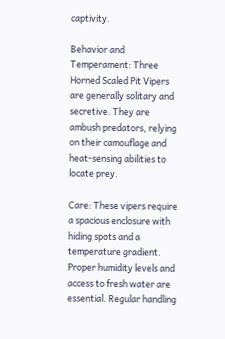captivity.

Behavior and Temperament: Three Horned Scaled Pit Vipers are generally solitary and secretive. They are ambush predators, relying on their camouflage and heat-sensing abilities to locate prey.

Care: These vipers require a spacious enclosure with hiding spots and a temperature gradient. Proper humidity levels and access to fresh water are essential. Regular handling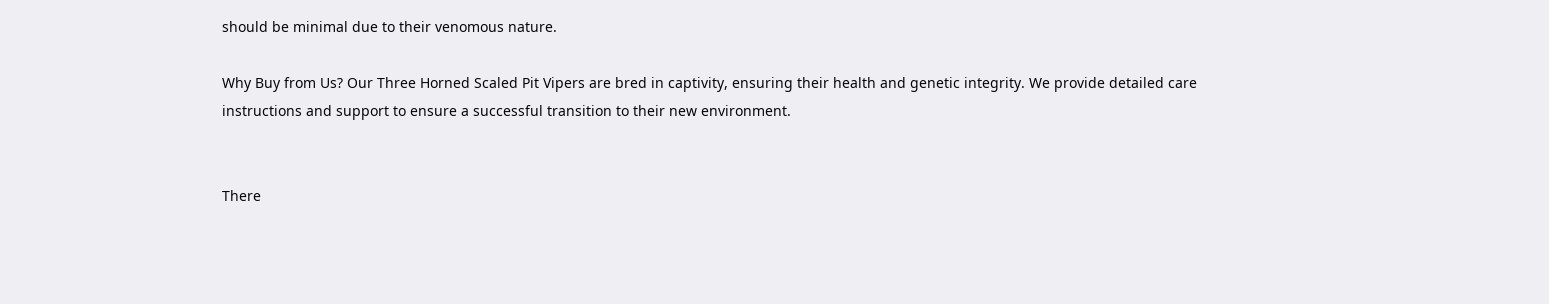should be minimal due to their venomous nature.

Why Buy from Us? Our Three Horned Scaled Pit Vipers are bred in captivity, ensuring their health and genetic integrity. We provide detailed care instructions and support to ensure a successful transition to their new environment.


There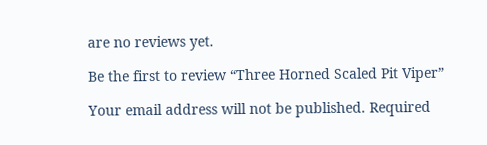are no reviews yet.

Be the first to review “Three Horned Scaled Pit Viper”

Your email address will not be published. Required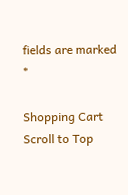fields are marked *

Shopping Cart
Scroll to Top